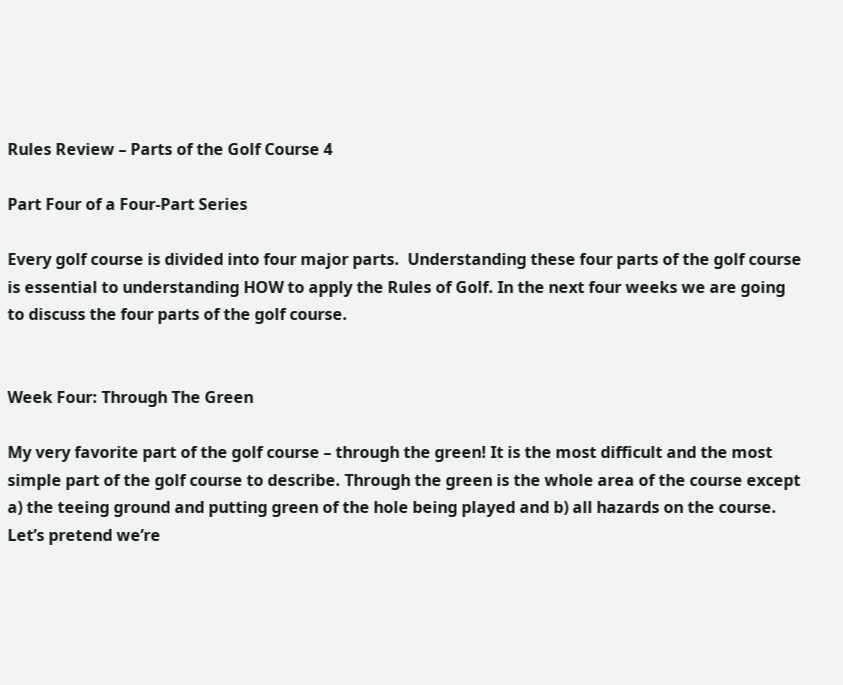Rules Review – Parts of the Golf Course 4

Part Four of a Four-Part Series

Every golf course is divided into four major parts.  Understanding these four parts of the golf course is essential to understanding HOW to apply the Rules of Golf. In the next four weeks we are going to discuss the four parts of the golf course.


Week Four: Through The Green

My very favorite part of the golf course – through the green! It is the most difficult and the most simple part of the golf course to describe. Through the green is the whole area of the course except a) the teeing ground and putting green of the hole being played and b) all hazards on the course. Let’s pretend we’re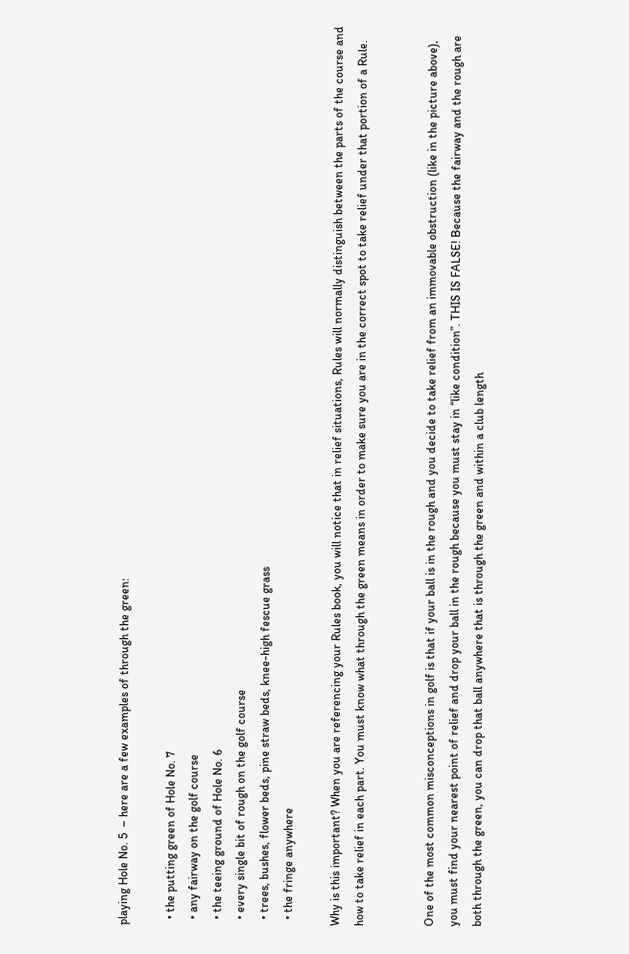playing Hole No. 5  – here are a few examples of through the green:

  • the putting green of Hole No. 7
  • any fairway on the golf course
  • the teeing ground of Hole No. 6
  • every single bit of rough on the golf course
  • trees, bushes, flower beds, pine straw beds, knee-high fescue grass
  • the fringe anywhere

Why is this important? When you are referencing your Rules book, you will notice that in relief situations, Rules will normally distinguish between the parts of the course and how to take relief in each part. You must know what through the green means in order to make sure you are in the correct spot to take relief under that portion of a Rule.


One of the most common misconceptions in golf is that if your ball is in the rough and you decide to take relief from an immovable obstruction (like in the picture above), you must find your nearest point of relief and drop your ball in the rough because you must stay in “like condition”. THIS IS FALSE! Because the fairway and the rough are both through the green, you can drop that ball anywhere that is through the green and within a club length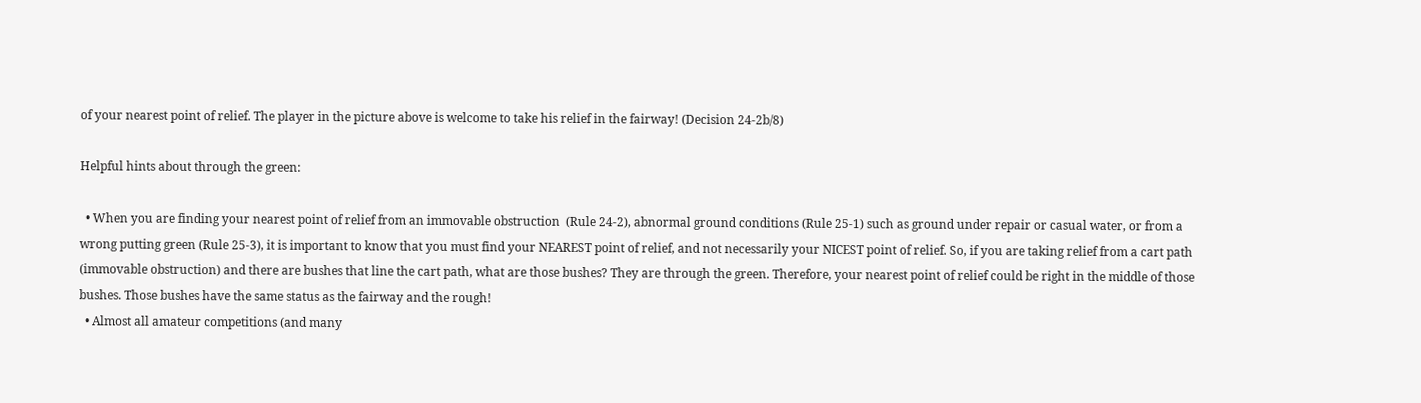of your nearest point of relief. The player in the picture above is welcome to take his relief in the fairway! (Decision 24-2b/8)

Helpful hints about through the green:

  • When you are finding your nearest point of relief from an immovable obstruction  (Rule 24-2), abnormal ground conditions (Rule 25-1) such as ground under repair or casual water, or from a wrong putting green (Rule 25-3), it is important to know that you must find your NEAREST point of relief, and not necessarily your NICEST point of relief. So, if you are taking relief from a cart path (immovable obstruction) and there are bushes that line the cart path, what are those bushes? They are through the green. Therefore, your nearest point of relief could be right in the middle of those bushes. Those bushes have the same status as the fairway and the rough!
  • Almost all amateur competitions (and many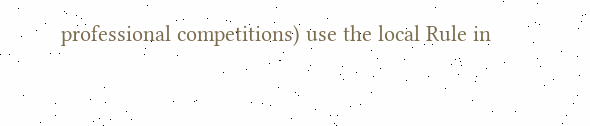professional competitions) use the local Rule in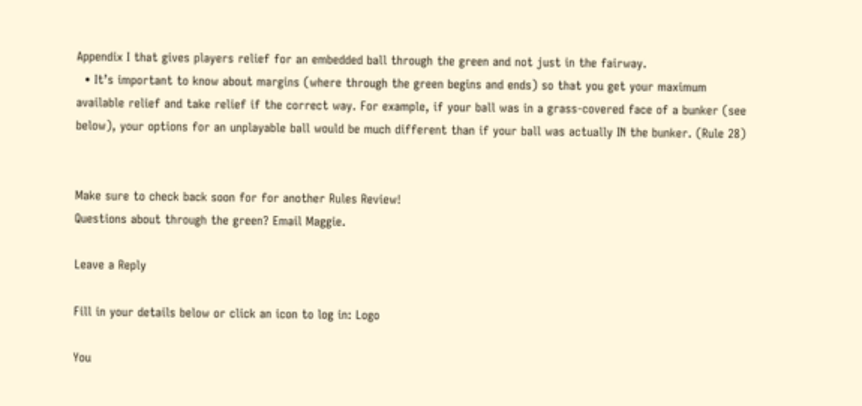Appendix I that gives players relief for an embedded ball through the green and not just in the fairway.
  • It’s important to know about margins (where through the green begins and ends) so that you get your maximum available relief and take relief if the correct way. For example, if your ball was in a grass-covered face of a bunker (see below), your options for an unplayable ball would be much different than if your ball was actually IN the bunker. (Rule 28)


Make sure to check back soon for for another Rules Review!
Questions about through the green? Email Maggie.

Leave a Reply

Fill in your details below or click an icon to log in: Logo

You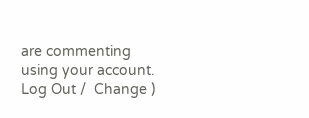are commenting using your account. Log Out /  Change )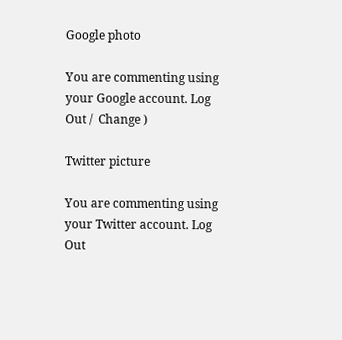Google photo

You are commenting using your Google account. Log Out /  Change )

Twitter picture

You are commenting using your Twitter account. Log Out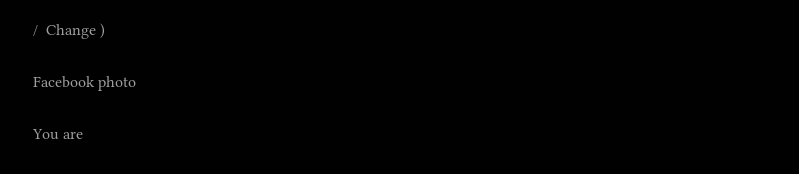/  Change )

Facebook photo

You are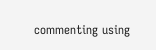commenting using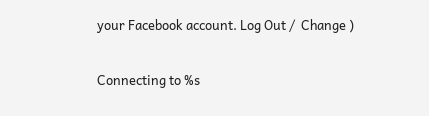your Facebook account. Log Out /  Change )

Connecting to %s